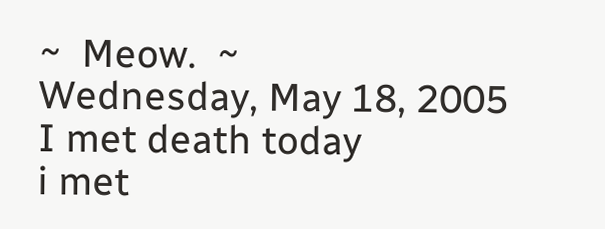~  Meow.  ~
Wednesday, May 18, 2005
I met death today
i met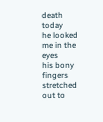death today
he looked me in the eyes
his bony fingers stretched out to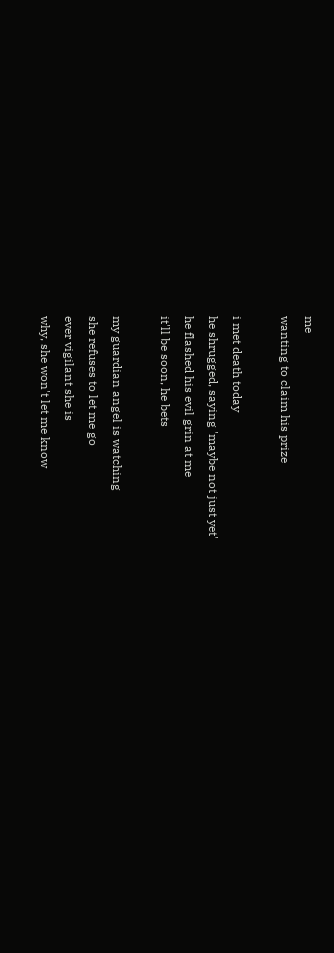me
wanting to claim his prize

i met death today
he shrugged, saying 'maybe not just yet'
he flashed his evil grin at me
it'll be soon, he bets

my guardian angel is watching
she refuses to let me go
ever vigilant she is
why, she won't let me know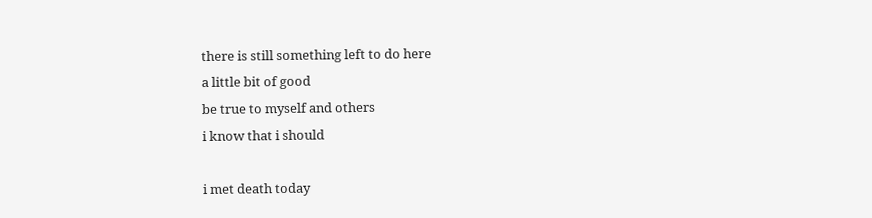there is still something left to do here
a little bit of good
be true to myself and others
i know that i should

i met death today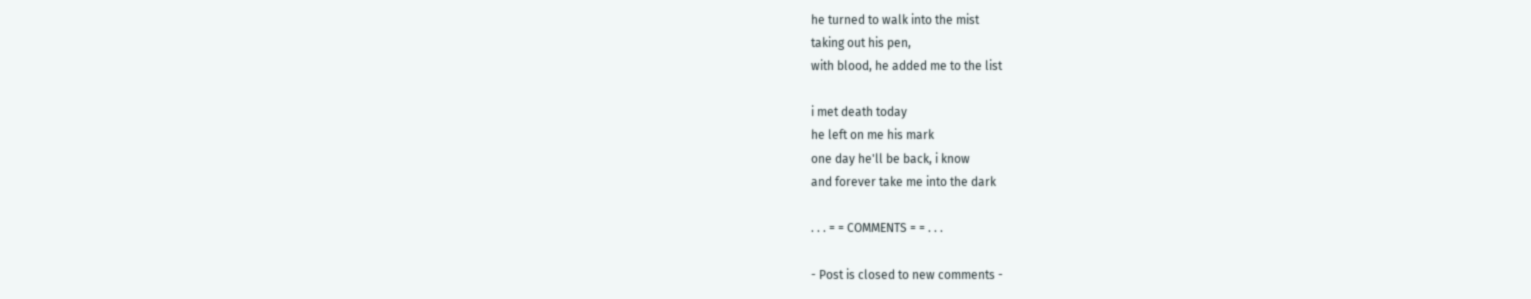he turned to walk into the mist
taking out his pen,
with blood, he added me to the list

i met death today
he left on me his mark
one day he'll be back, i know
and forever take me into the dark

. . . = = COMMENTS = = . . .

- Post is closed to new comments -